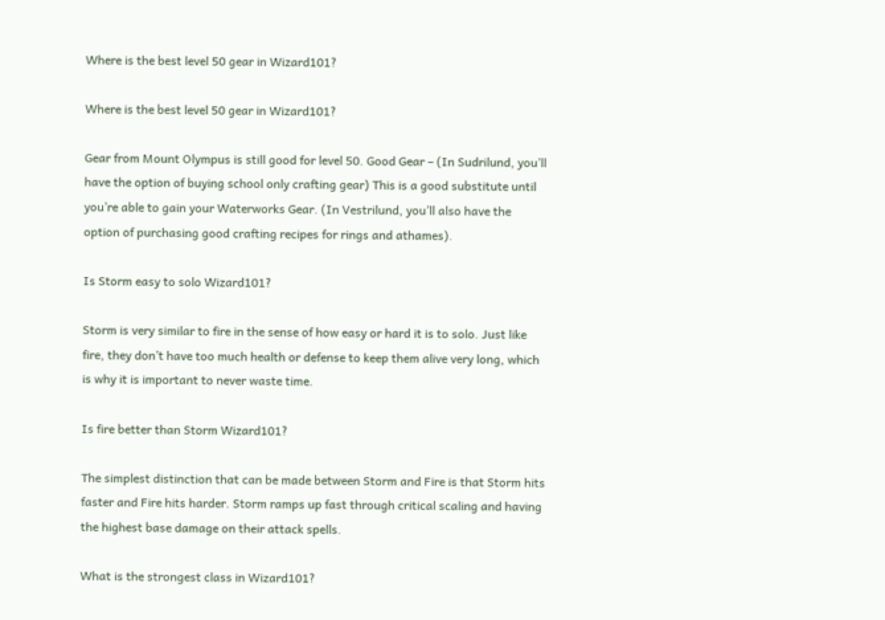Where is the best level 50 gear in Wizard101?

Where is the best level 50 gear in Wizard101?

Gear from Mount Olympus is still good for level 50. Good Gear – (In Sudrilund, you’ll have the option of buying school only crafting gear) This is a good substitute until you’re able to gain your Waterworks Gear. (In Vestrilund, you’ll also have the option of purchasing good crafting recipes for rings and athames).

Is Storm easy to solo Wizard101?

Storm is very similar to fire in the sense of how easy or hard it is to solo. Just like fire, they don’t have too much health or defense to keep them alive very long, which is why it is important to never waste time.

Is fire better than Storm Wizard101?

The simplest distinction that can be made between Storm and Fire is that Storm hits faster and Fire hits harder. Storm ramps up fast through critical scaling and having the highest base damage on their attack spells.

What is the strongest class in Wizard101?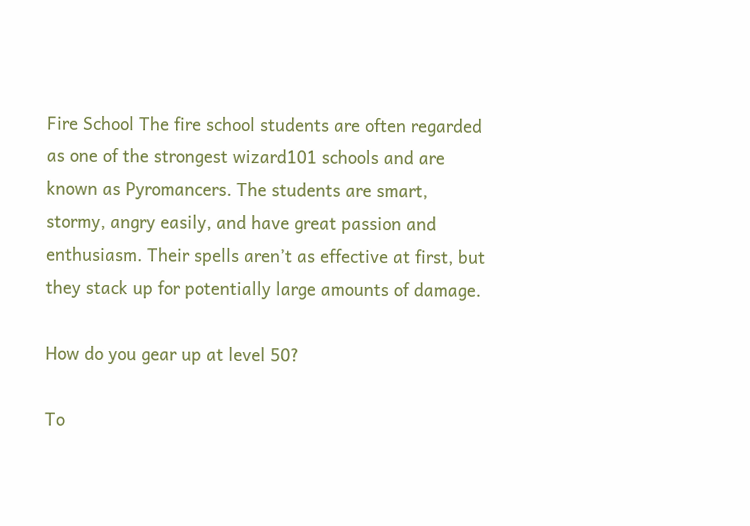Fire School The fire school students are often regarded as one of the strongest wizard101 schools and are known as Pyromancers. The students are smart, stormy, angry easily, and have great passion and enthusiasm. Their spells aren’t as effective at first, but they stack up for potentially large amounts of damage.

How do you gear up at level 50?

To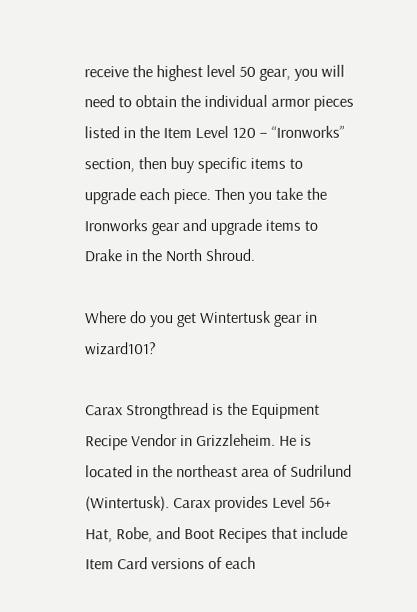receive the highest level 50 gear, you will need to obtain the individual armor pieces listed in the Item Level 120 – “Ironworks” section, then buy specific items to upgrade each piece. Then you take the Ironworks gear and upgrade items to Drake in the North Shroud.

Where do you get Wintertusk gear in wizard101?

Carax Strongthread is the Equipment Recipe Vendor in Grizzleheim. He is located in the northeast area of Sudrilund (Wintertusk). Carax provides Level 56+ Hat, Robe, and Boot Recipes that include Item Card versions of each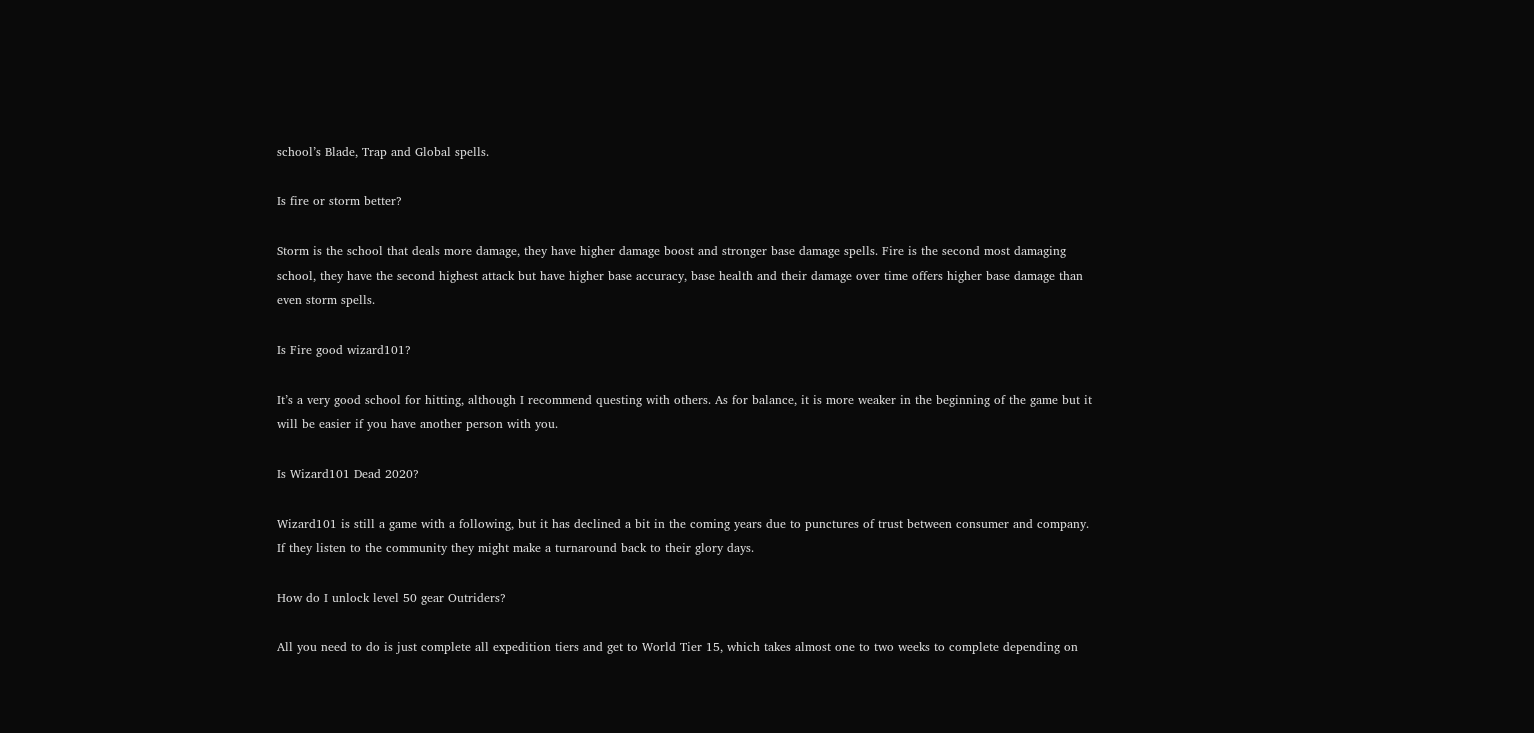school’s Blade, Trap and Global spells.

Is fire or storm better?

Storm is the school that deals more damage, they have higher damage boost and stronger base damage spells. Fire is the second most damaging school, they have the second highest attack but have higher base accuracy, base health and their damage over time offers higher base damage than even storm spells.

Is Fire good wizard101?

It’s a very good school for hitting, although I recommend questing with others. As for balance, it is more weaker in the beginning of the game but it will be easier if you have another person with you.

Is Wizard101 Dead 2020?

Wizard101 is still a game with a following, but it has declined a bit in the coming years due to punctures of trust between consumer and company. If they listen to the community they might make a turnaround back to their glory days.

How do I unlock level 50 gear Outriders?

All you need to do is just complete all expedition tiers and get to World Tier 15, which takes almost one to two weeks to complete depending on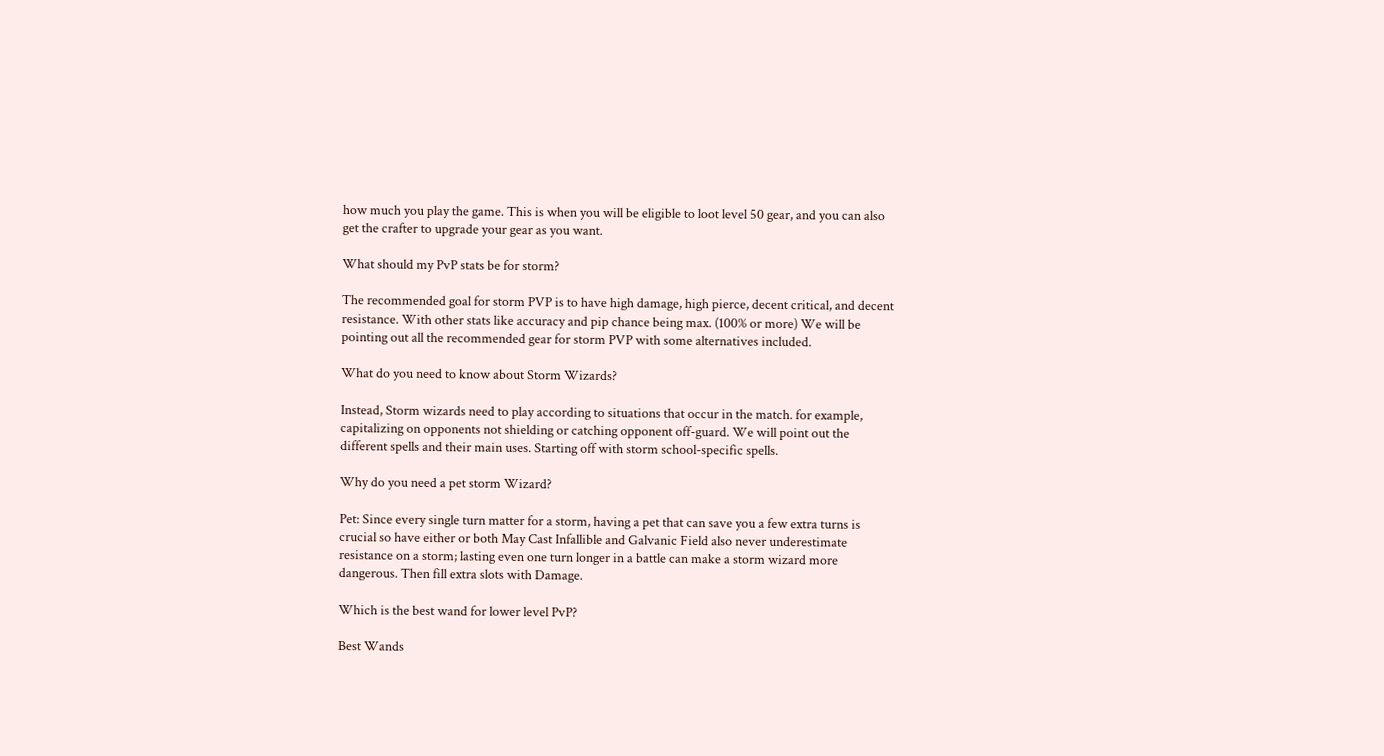how much you play the game. This is when you will be eligible to loot level 50 gear, and you can also get the crafter to upgrade your gear as you want.

What should my PvP stats be for storm?

The recommended goal for storm PVP is to have high damage, high pierce, decent critical, and decent resistance. With other stats like accuracy and pip chance being max. (100% or more) We will be pointing out all the recommended gear for storm PVP with some alternatives included.

What do you need to know about Storm Wizards?

Instead, Storm wizards need to play according to situations that occur in the match. for example, capitalizing on opponents not shielding or catching opponent off-guard. We will point out the different spells and their main uses. Starting off with storm school-specific spells.

Why do you need a pet storm Wizard?

Pet: Since every single turn matter for a storm, having a pet that can save you a few extra turns is crucial so have either or both May Cast Infallible and Galvanic Field also never underestimate resistance on a storm; lasting even one turn longer in a battle can make a storm wizard more dangerous. Then fill extra slots with Damage.

Which is the best wand for lower level PvP?

Best Wands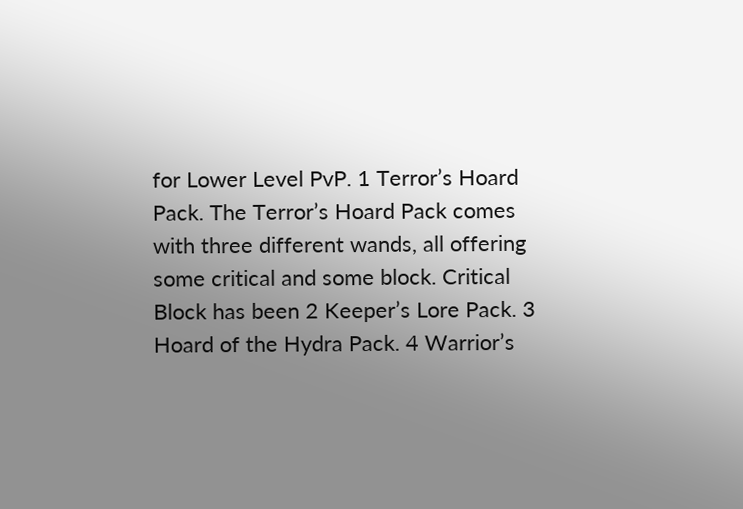for Lower Level PvP. 1 Terror’s Hoard Pack. The Terror’s Hoard Pack comes with three different wands, all offering some critical and some block. Critical Block has been 2 Keeper’s Lore Pack. 3 Hoard of the Hydra Pack. 4 Warrior’s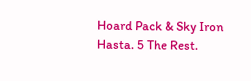Hoard Pack & Sky Iron Hasta. 5 The Rest.